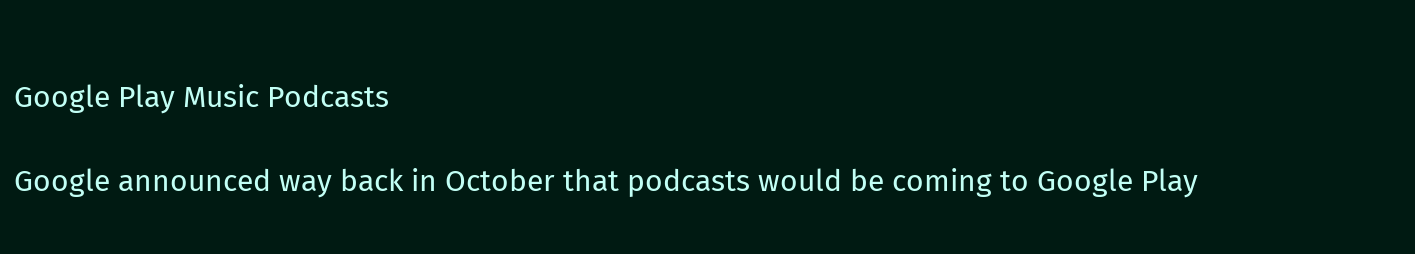Google Play Music Podcasts

Google announced way back in October that podcasts would be coming to Google Play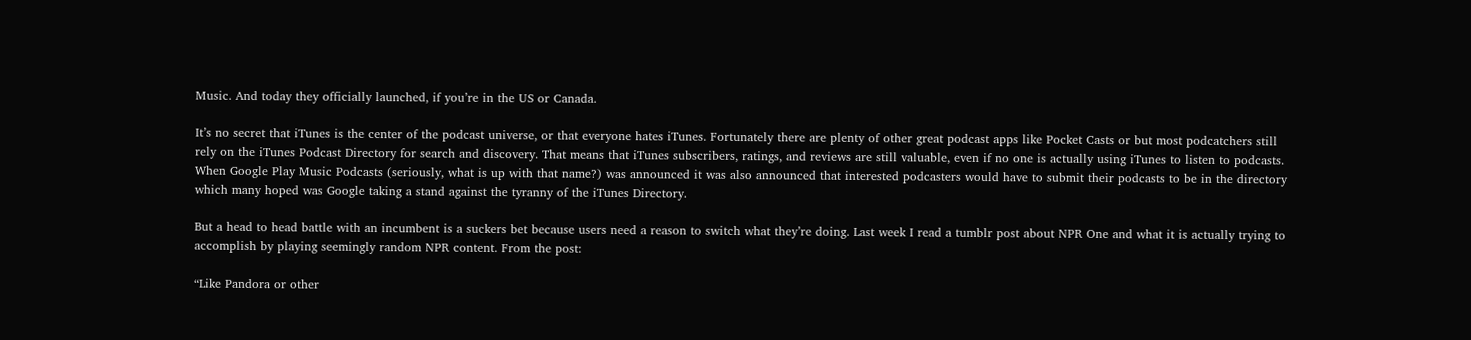Music. And today they officially launched, if you’re in the US or Canada.

It’s no secret that iTunes is the center of the podcast universe, or that everyone hates iTunes. Fortunately there are plenty of other great podcast apps like Pocket Casts or but most podcatchers still rely on the iTunes Podcast Directory for search and discovery. That means that iTunes subscribers, ratings, and reviews are still valuable, even if no one is actually using iTunes to listen to podcasts. When Google Play Music Podcasts (seriously, what is up with that name?) was announced it was also announced that interested podcasters would have to submit their podcasts to be in the directory which many hoped was Google taking a stand against the tyranny of the iTunes Directory.

But a head to head battle with an incumbent is a suckers bet because users need a reason to switch what they’re doing. Last week I read a tumblr post about NPR One and what it is actually trying to accomplish by playing seemingly random NPR content. From the post:

“Like Pandora or other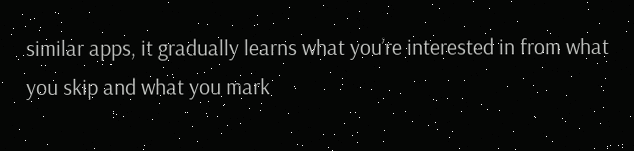similar apps, it gradually learns what you’re interested in from what you skip and what you mark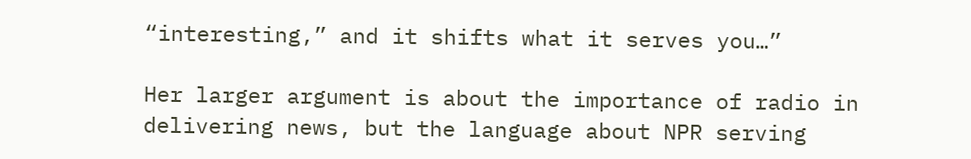“interesting,” and it shifts what it serves you…”

Her larger argument is about the importance of radio in delivering news, but the language about NPR serving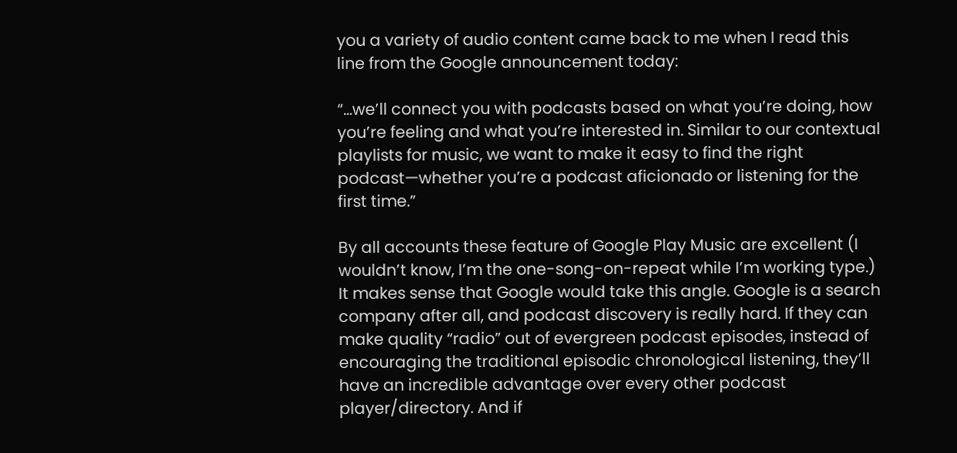you a variety of audio content came back to me when I read this line from the Google announcement today:

“…we’ll connect you with podcasts based on what you’re doing, how you’re feeling and what you’re interested in. Similar to our contextual playlists for music, we want to make it easy to find the right podcast—whether you’re a podcast aficionado or listening for the first time.”

By all accounts these feature of Google Play Music are excellent (I wouldn’t know, I’m the one-song-on-repeat while I’m working type.) It makes sense that Google would take this angle. Google is a search company after all, and podcast discovery is really hard. If they can make quality “radio” out of evergreen podcast episodes, instead of encouraging the traditional episodic chronological listening, they’ll have an incredible advantage over every other podcast player/directory. And if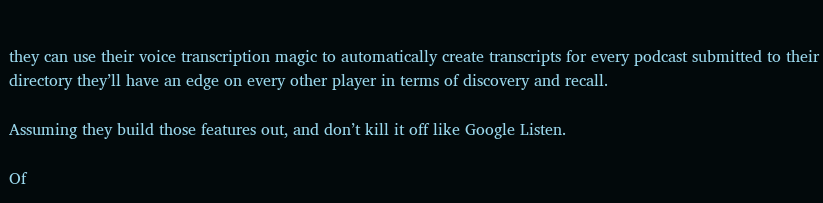they can use their voice transcription magic to automatically create transcripts for every podcast submitted to their directory they’ll have an edge on every other player in terms of discovery and recall.

Assuming they build those features out, and don’t kill it off like Google Listen.

Of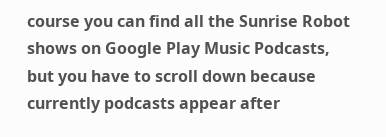course you can find all the Sunrise Robot shows on Google Play Music Podcasts, but you have to scroll down because currently podcasts appear after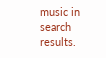music in search results.